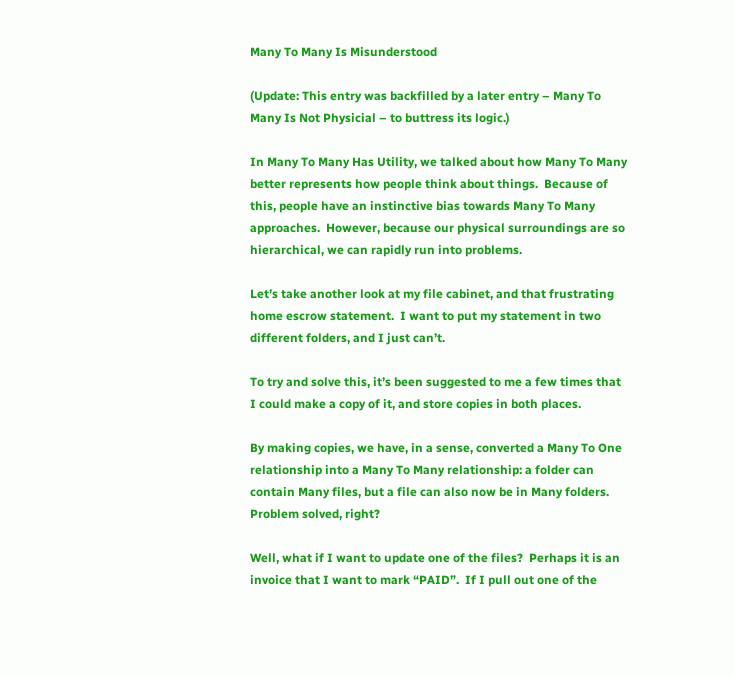Many To Many Is Misunderstood

(Update: This entry was backfilled by a later entry – Many To Many Is Not Physicial – to buttress its logic.)

In Many To Many Has Utility, we talked about how Many To Many better represents how people think about things.  Because of this, people have an instinctive bias towards Many To Many approaches.  However, because our physical surroundings are so hierarchical, we can rapidly run into problems.

Let’s take another look at my file cabinet, and that frustrating home escrow statement.  I want to put my statement in two different folders, and I just can’t.

To try and solve this, it’s been suggested to me a few times that I could make a copy of it, and store copies in both places.

By making copies, we have, in a sense, converted a Many To One relationship into a Many To Many relationship: a folder can contain Many files, but a file can also now be in Many folders.  Problem solved, right?

Well, what if I want to update one of the files?  Perhaps it is an invoice that I want to mark “PAID”.  If I pull out one of the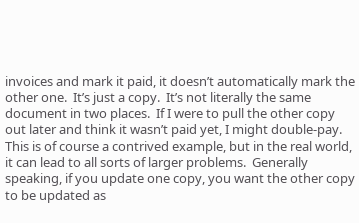invoices and mark it paid, it doesn’t automatically mark the other one.  It’s just a copy.  It’s not literally the same document in two places.  If I were to pull the other copy out later and think it wasn’t paid yet, I might double-pay.  This is of course a contrived example, but in the real world, it can lead to all sorts of larger problems.  Generally speaking, if you update one copy, you want the other copy to be updated as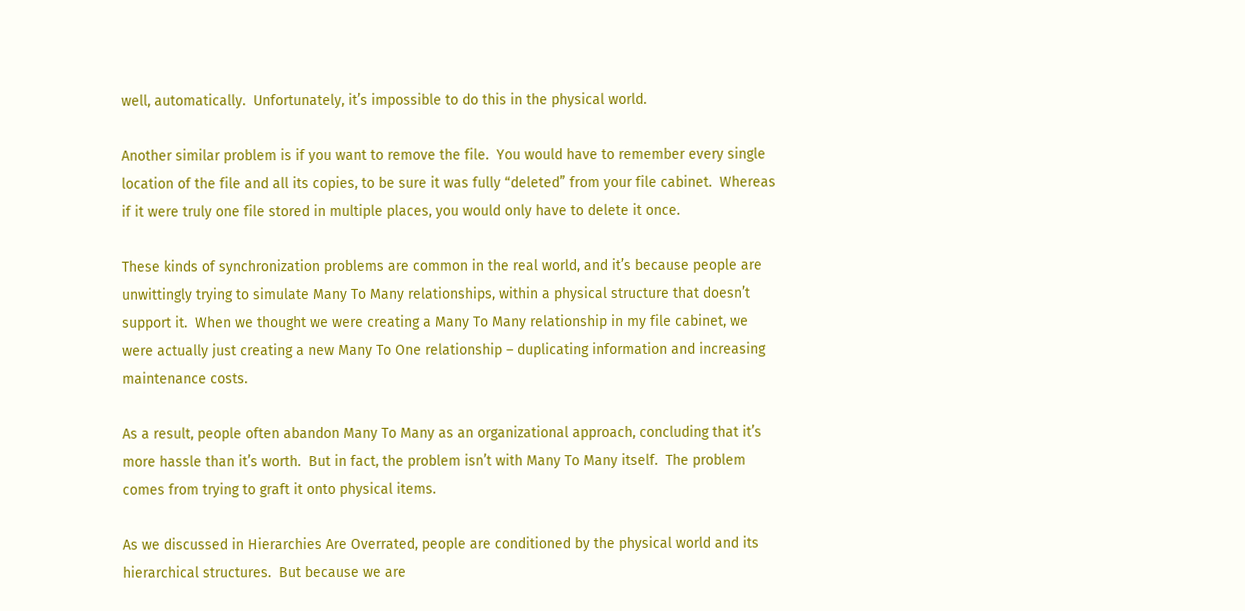well, automatically.  Unfortunately, it’s impossible to do this in the physical world.

Another similar problem is if you want to remove the file.  You would have to remember every single location of the file and all its copies, to be sure it was fully “deleted” from your file cabinet.  Whereas if it were truly one file stored in multiple places, you would only have to delete it once.

These kinds of synchronization problems are common in the real world, and it’s because people are unwittingly trying to simulate Many To Many relationships, within a physical structure that doesn’t support it.  When we thought we were creating a Many To Many relationship in my file cabinet, we were actually just creating a new Many To One relationship – duplicating information and increasing maintenance costs.

As a result, people often abandon Many To Many as an organizational approach, concluding that it’s more hassle than it’s worth.  But in fact, the problem isn’t with Many To Many itself.  The problem comes from trying to graft it onto physical items.

As we discussed in Hierarchies Are Overrated, people are conditioned by the physical world and its hierarchical structures.  But because we are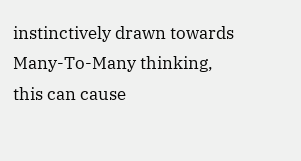instinctively drawn towards Many-To-Many thinking, this can cause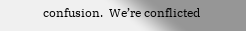confusion.  We’re conflicted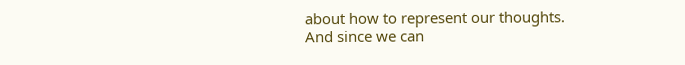about how to represent our thoughts.  And since we can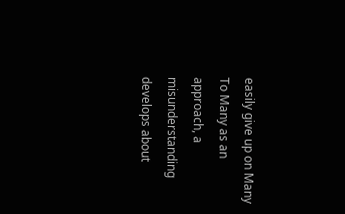easily give up on Many To Many as an approach, a misunderstanding develops about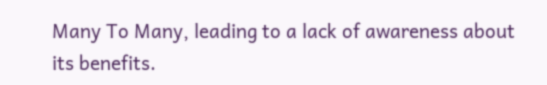Many To Many, leading to a lack of awareness about its benefits.